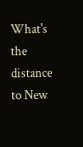What's the distance to New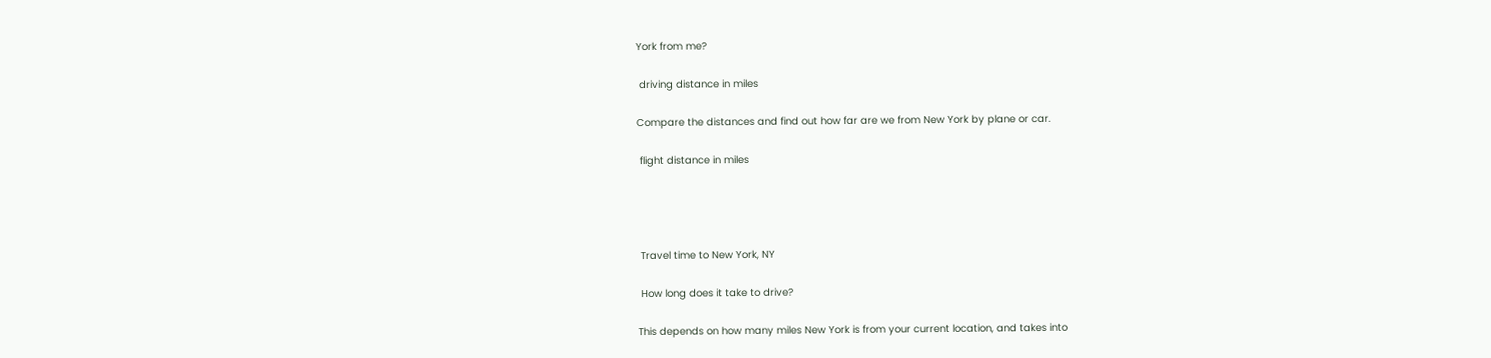York from me?

 driving distance in miles

Compare the distances and find out how far are we from New York by plane or car.

 flight distance in miles




 Travel time to New York, NY

 How long does it take to drive?

This depends on how many miles New York is from your current location, and takes into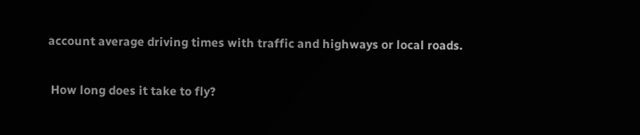account average driving times with traffic and highways or local roads.

 How long does it take to fly?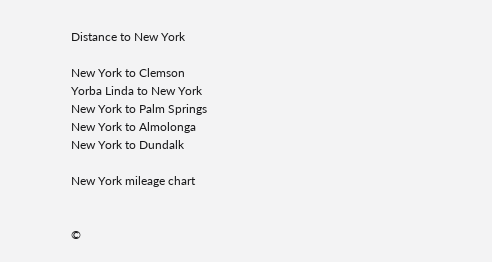Distance to New York

New York to Clemson
Yorba Linda to New York
New York to Palm Springs
New York to Almolonga
New York to Dundalk

New York mileage chart


©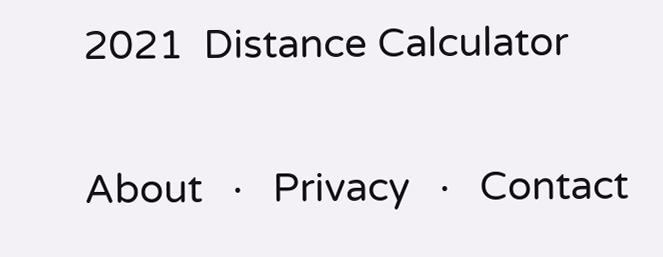2021  Distance Calculator

About   ·   Privacy   ·   Contact